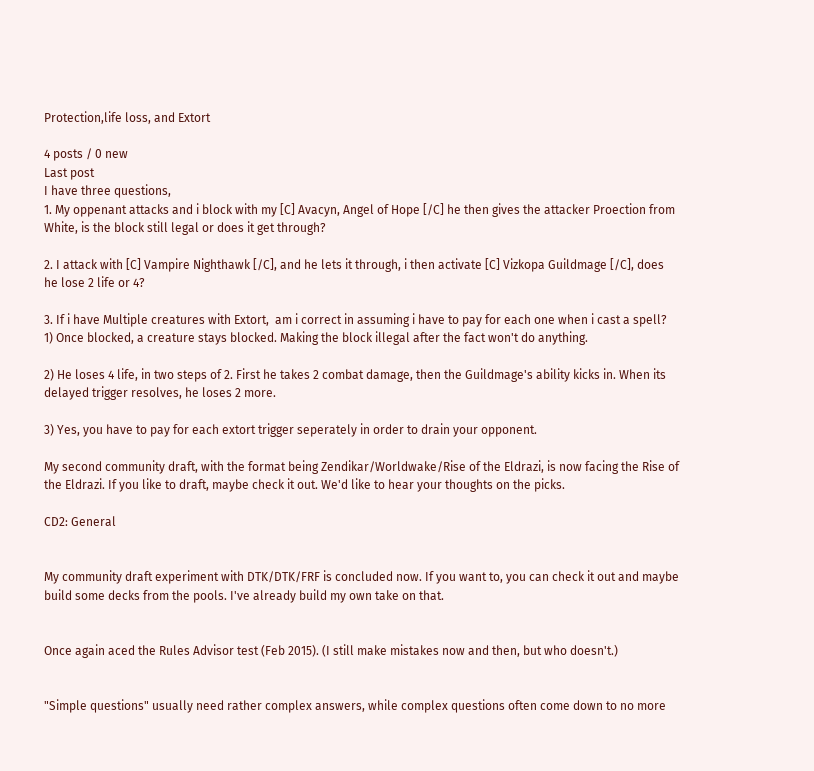Protection,life loss, and Extort

4 posts / 0 new
Last post
I have three questions,
1. My oppenant attacks and i block with my [C] Avacyn, Angel of Hope [/C] he then gives the attacker Proection from White, is the block still legal or does it get through?

2. I attack with [C] Vampire Nighthawk [/C], and he lets it through, i then activate [C] Vizkopa Guildmage [/C], does he lose 2 life or 4?

3. If i have Multiple creatures with Extort,  am i correct in assuming i have to pay for each one when i cast a spell?
1) Once blocked, a creature stays blocked. Making the block illegal after the fact won't do anything.

2) He loses 4 life, in two steps of 2. First he takes 2 combat damage, then the Guildmage's ability kicks in. When its delayed trigger resolves, he loses 2 more.

3) Yes, you have to pay for each extort trigger seperately in order to drain your opponent.

My second community draft, with the format being Zendikar/Worldwake/Rise of the Eldrazi, is now facing the Rise of the Eldrazi. If you like to draft, maybe check it out. We'd like to hear your thoughts on the picks.

CD2: General


My community draft experiment with DTK/DTK/FRF is concluded now. If you want to, you can check it out and maybe build some decks from the pools. I've already build my own take on that.


Once again aced the Rules Advisor test (Feb 2015). (I still make mistakes now and then, but who doesn't.)


"Simple questions" usually need rather complex answers, while complex questions often come down to no more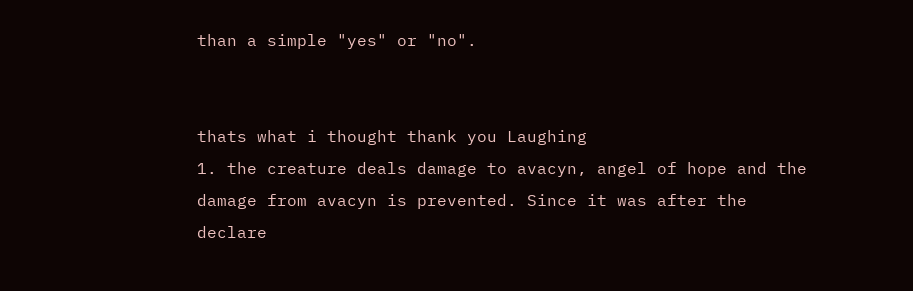than a simple "yes" or "no".


thats what i thought thank you Laughing
1. the creature deals damage to avacyn, angel of hope and the damage from avacyn is prevented. Since it was after the declare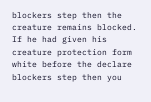blockers step then the creature remains blocked. If he had given his creature protection form white before the declare blockers step then you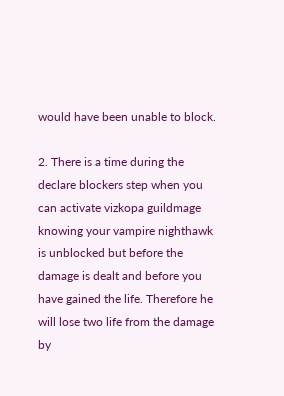would have been unable to block.

2. There is a time during the declare blockers step when you can activate vizkopa guildmage knowing your vampire nighthawk is unblocked but before the damage is dealt and before you have gained the life. Therefore he will lose two life from the damage by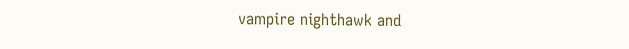vampire nighthawk and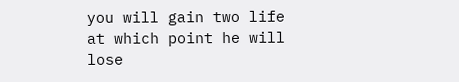you will gain two life at which point he will lose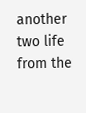another two life from the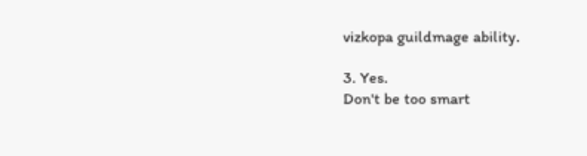vizkopa guildmage ability.

3. Yes.
Don't be too smart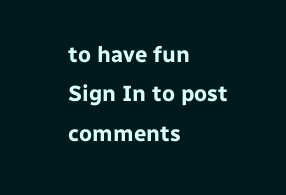to have fun
Sign In to post comments